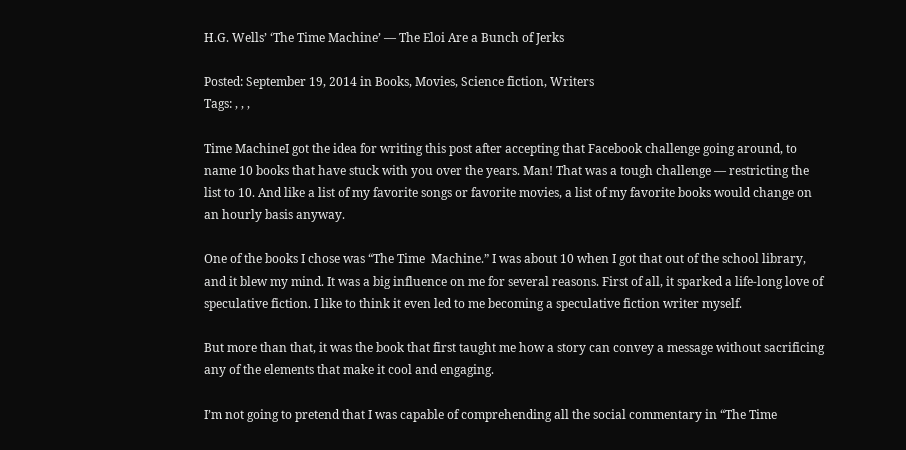H.G. Wells’ ‘The Time Machine’ — The Eloi Are a Bunch of Jerks

Posted: September 19, 2014 in Books, Movies, Science fiction, Writers
Tags: , , ,

Time MachineI got the idea for writing this post after accepting that Facebook challenge going around, to name 10 books that have stuck with you over the years. Man! That was a tough challenge — restricting the list to 10. And like a list of my favorite songs or favorite movies, a list of my favorite books would change on an hourly basis anyway.

One of the books I chose was “The Time  Machine.” I was about 10 when I got that out of the school library, and it blew my mind. It was a big influence on me for several reasons. First of all, it sparked a life-long love of speculative fiction. I like to think it even led to me becoming a speculative fiction writer myself.

But more than that, it was the book that first taught me how a story can convey a message without sacrificing any of the elements that make it cool and engaging.

I’m not going to pretend that I was capable of comprehending all the social commentary in “The Time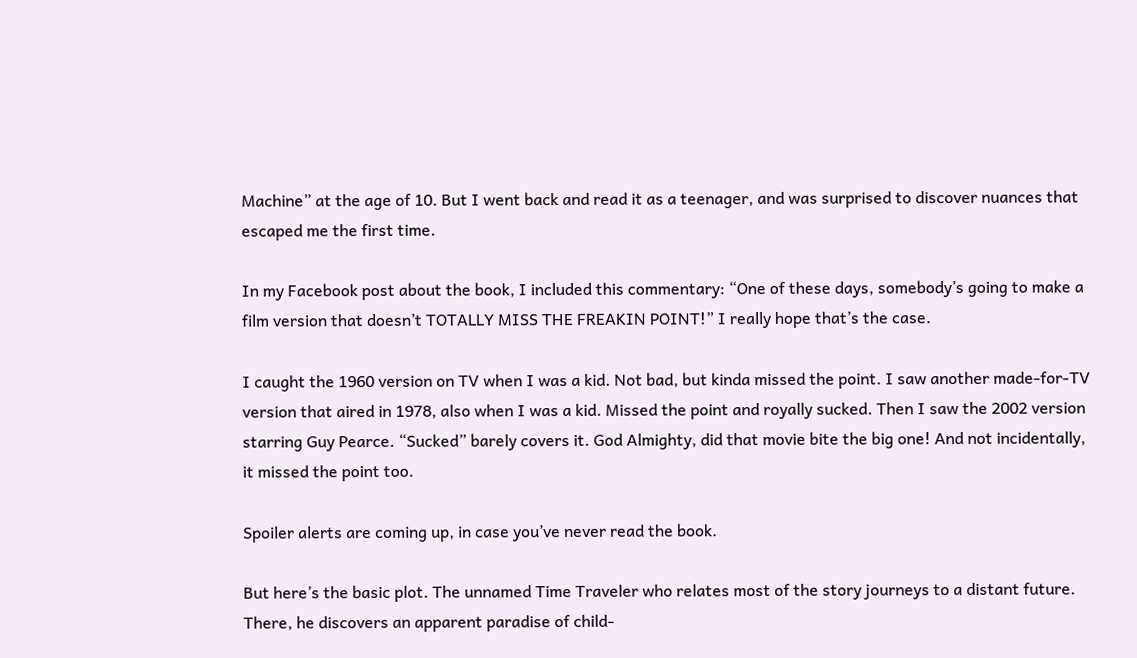Machine” at the age of 10. But I went back and read it as a teenager, and was surprised to discover nuances that escaped me the first time.

In my Facebook post about the book, I included this commentary: “One of these days, somebody’s going to make a film version that doesn’t TOTALLY MISS THE FREAKIN POINT!” I really hope that’s the case.

I caught the 1960 version on TV when I was a kid. Not bad, but kinda missed the point. I saw another made-for-TV version that aired in 1978, also when I was a kid. Missed the point and royally sucked. Then I saw the 2002 version starring Guy Pearce. “Sucked” barely covers it. God Almighty, did that movie bite the big one! And not incidentally, it missed the point too.

Spoiler alerts are coming up, in case you’ve never read the book.

But here’s the basic plot. The unnamed Time Traveler who relates most of the story journeys to a distant future. There, he discovers an apparent paradise of child-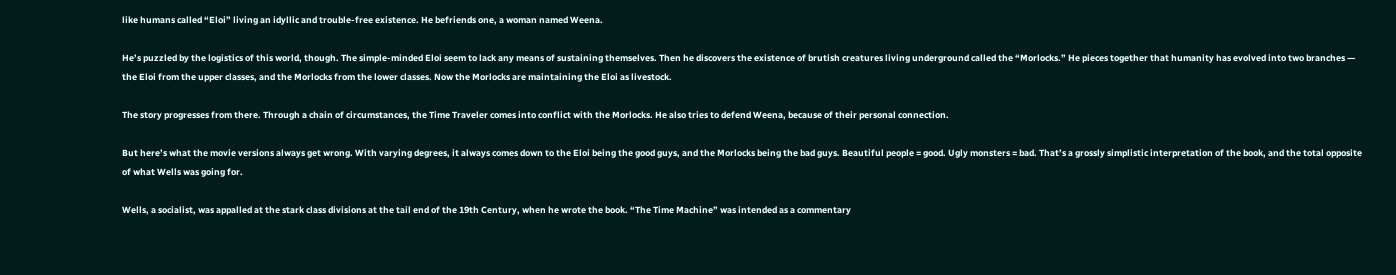like humans called “Eloi” living an idyllic and trouble-free existence. He befriends one, a woman named Weena.

He’s puzzled by the logistics of this world, though. The simple-minded Eloi seem to lack any means of sustaining themselves. Then he discovers the existence of brutish creatures living underground called the “Morlocks.” He pieces together that humanity has evolved into two branches — the Eloi from the upper classes, and the Morlocks from the lower classes. Now the Morlocks are maintaining the Eloi as livestock.

The story progresses from there. Through a chain of circumstances, the Time Traveler comes into conflict with the Morlocks. He also tries to defend Weena, because of their personal connection.

But here’s what the movie versions always get wrong. With varying degrees, it always comes down to the Eloi being the good guys, and the Morlocks being the bad guys. Beautiful people = good. Ugly monsters = bad. That’s a grossly simplistic interpretation of the book, and the total opposite of what Wells was going for.

Wells, a socialist, was appalled at the stark class divisions at the tail end of the 19th Century, when he wrote the book. “The Time Machine” was intended as a commentary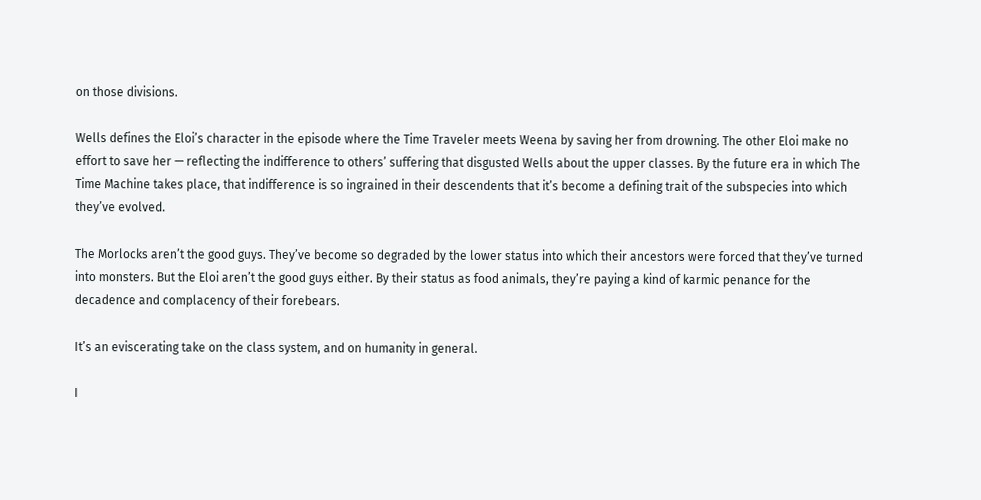on those divisions.

Wells defines the Eloi’s character in the episode where the Time Traveler meets Weena by saving her from drowning. The other Eloi make no effort to save her — reflecting the indifference to others’ suffering that disgusted Wells about the upper classes. By the future era in which The Time Machine takes place, that indifference is so ingrained in their descendents that it’s become a defining trait of the subspecies into which they’ve evolved.

The Morlocks aren’t the good guys. They’ve become so degraded by the lower status into which their ancestors were forced that they’ve turned into monsters. But the Eloi aren’t the good guys either. By their status as food animals, they’re paying a kind of karmic penance for the decadence and complacency of their forebears.

It’s an eviscerating take on the class system, and on humanity in general.

I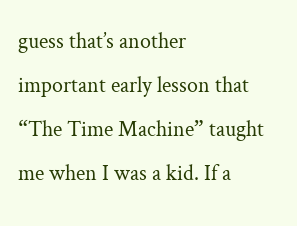guess that’s another important early lesson that “The Time Machine” taught me when I was a kid. If a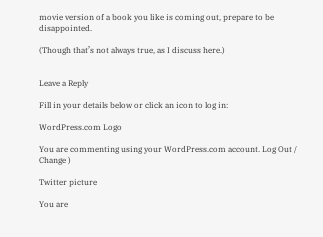movie version of a book you like is coming out, prepare to be disappointed.

(Though that’s not always true, as I discuss here.)


Leave a Reply

Fill in your details below or click an icon to log in:

WordPress.com Logo

You are commenting using your WordPress.com account. Log Out /  Change )

Twitter picture

You are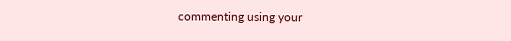commenting using your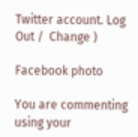Twitter account. Log Out /  Change )

Facebook photo

You are commenting using your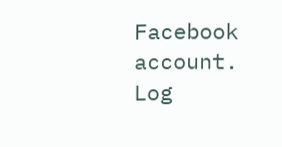Facebook account. Log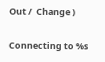Out /  Change )

Connecting to %s